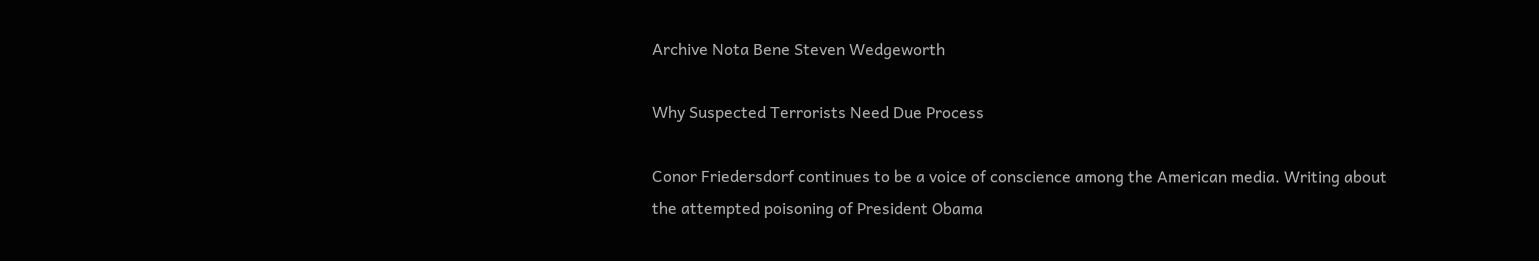Archive Nota Bene Steven Wedgeworth

Why Suspected Terrorists Need Due Process

Conor Friedersdorf continues to be a voice of conscience among the American media. Writing about the attempted poisoning of President Obama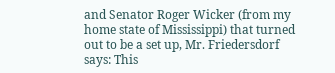and Senator Roger Wicker (from my home state of Mississippi) that turned out to be a set up, Mr. Friedersdorf says: This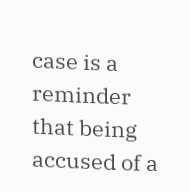case is a reminder that being accused of a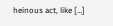heinous act, like […]